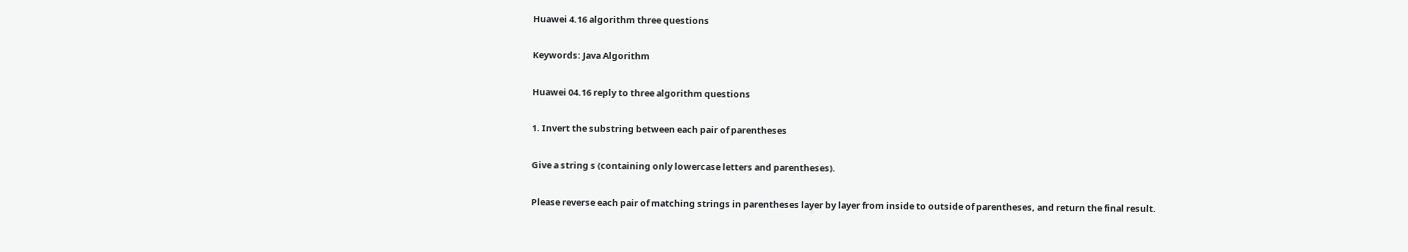Huawei 4.16 algorithm three questions

Keywords: Java Algorithm

Huawei 04.16 reply to three algorithm questions

1. Invert the substring between each pair of parentheses

Give a string s (containing only lowercase letters and parentheses).

Please reverse each pair of matching strings in parentheses layer by layer from inside to outside of parentheses, and return the final result.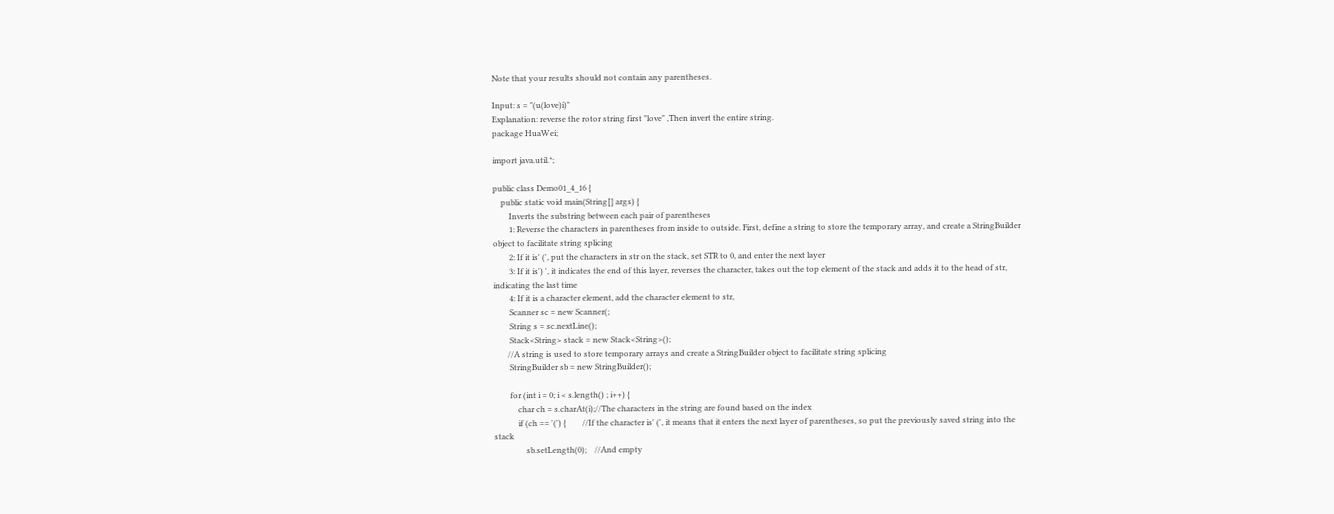Note that your results should not contain any parentheses.

Input: s = "(u(love)i)"
Explanation: reverse the rotor string first "love" ,Then invert the entire string.
package HuaWei;

import java.util.*;

public class Demo01_4_16 {
    public static void main(String[] args) {
        Inverts the substring between each pair of parentheses
        1: Reverse the characters in parentheses from inside to outside. First, define a string to store the temporary array, and create a StringBuilder object to facilitate string splicing
        2: If it is' (', put the characters in str on the stack, set STR to 0, and enter the next layer
        3: If it is') ', it indicates the end of this layer, reverses the character, takes out the top element of the stack and adds it to the head of str, indicating the last time
        4: If it is a character element, add the character element to str,
        Scanner sc = new Scanner(;
        String s = sc.nextLine();
        Stack<String> stack = new Stack<String>();
       //A string is used to store temporary arrays and create a StringBuilder object to facilitate string splicing
        StringBuilder sb = new StringBuilder();

        for (int i = 0; i < s.length() ; i++) {
            char ch = s.charAt(i);//The characters in the string are found based on the index
            if (ch == '(') {        //If the character is' (', it means that it enters the next layer of parentheses, so put the previously saved string into the stack
                sb.setLength(0);    //And empty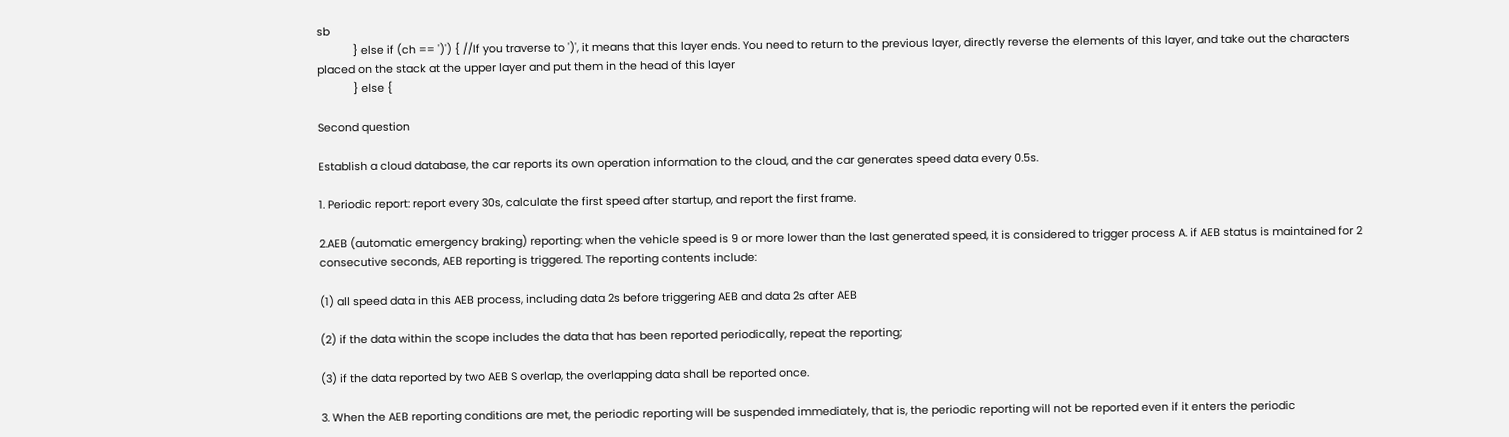sb
            } else if (ch == ')') { //If you traverse to ')', it means that this layer ends. You need to return to the previous layer, directly reverse the elements of this layer, and take out the characters placed on the stack at the upper layer and put them in the head of this layer
            } else {

Second question

Establish a cloud database, the car reports its own operation information to the cloud, and the car generates speed data every 0.5s.

1. Periodic report: report every 30s, calculate the first speed after startup, and report the first frame.

2.AEB (automatic emergency braking) reporting: when the vehicle speed is 9 or more lower than the last generated speed, it is considered to trigger process A. if AEB status is maintained for 2 consecutive seconds, AEB reporting is triggered. The reporting contents include:

(1) all speed data in this AEB process, including data 2s before triggering AEB and data 2s after AEB

(2) if the data within the scope includes the data that has been reported periodically, repeat the reporting;

(3) if the data reported by two AEB S overlap, the overlapping data shall be reported once.

3. When the AEB reporting conditions are met, the periodic reporting will be suspended immediately, that is, the periodic reporting will not be reported even if it enters the periodic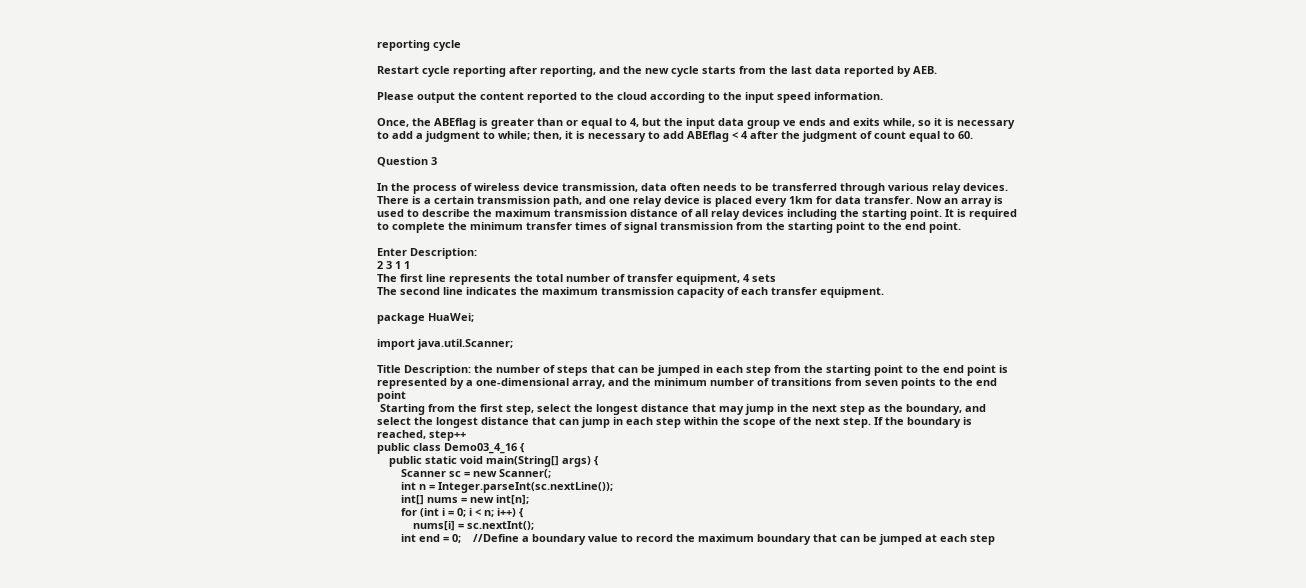reporting cycle

Restart cycle reporting after reporting, and the new cycle starts from the last data reported by AEB.

Please output the content reported to the cloud according to the input speed information.

Once, the ABEflag is greater than or equal to 4, but the input data group ve ends and exits while, so it is necessary to add a judgment to while; then, it is necessary to add ABEflag < 4 after the judgment of count equal to 60.

Question 3

In the process of wireless device transmission, data often needs to be transferred through various relay devices. There is a certain transmission path, and one relay device is placed every 1km for data transfer. Now an array is used to describe the maximum transmission distance of all relay devices including the starting point. It is required to complete the minimum transfer times of signal transmission from the starting point to the end point.

Enter Description:
2 3 1 1
The first line represents the total number of transfer equipment, 4 sets
The second line indicates the maximum transmission capacity of each transfer equipment.

package HuaWei;

import java.util.Scanner;

Title Description: the number of steps that can be jumped in each step from the starting point to the end point is represented by a one-dimensional array, and the minimum number of transitions from seven points to the end point
 Starting from the first step, select the longest distance that may jump in the next step as the boundary, and select the longest distance that can jump in each step within the scope of the next step. If the boundary is reached, step++
public class Demo03_4_16 {
    public static void main(String[] args) {
        Scanner sc = new Scanner(;
        int n = Integer.parseInt(sc.nextLine());
        int[] nums = new int[n];
        for (int i = 0; i < n; i++) {
            nums[i] = sc.nextInt();
        int end = 0;    //Define a boundary value to record the maximum boundary that can be jumped at each step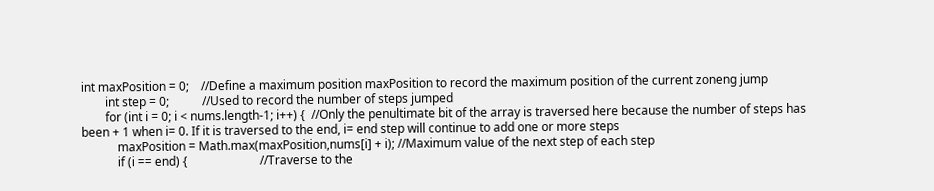int maxPosition = 0;    //Define a maximum position maxPosition to record the maximum position of the current zoneng jump
        int step = 0;           //Used to record the number of steps jumped
        for (int i = 0; i < nums.length-1; i++) {  //Only the penultimate bit of the array is traversed here because the number of steps has been + 1 when i= 0. If it is traversed to the end, i= end step will continue to add one or more steps
            maxPosition = Math.max(maxPosition,nums[i] + i); //Maximum value of the next step of each step
            if (i == end) {                        //Traverse to the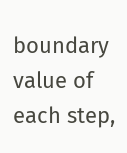boundary value of each step,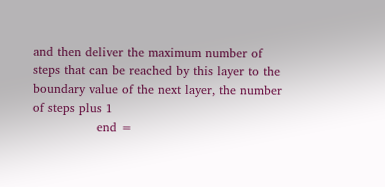and then deliver the maximum number of steps that can be reached by this layer to the boundary value of the next layer, the number of steps plus 1
                end =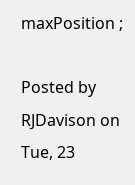maxPosition ;

Posted by RJDavison on Tue, 23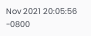Nov 2021 20:05:56 -0800